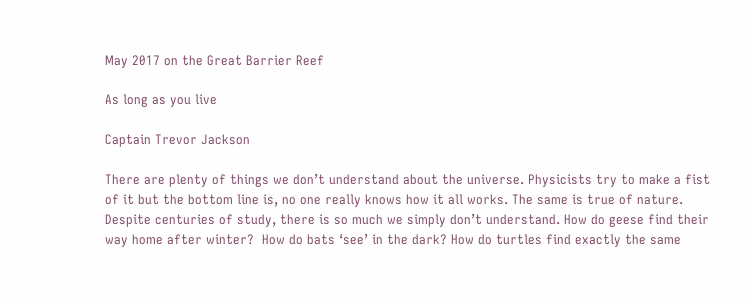May 2017 on the Great Barrier Reef

As long as you live

Captain Trevor Jackson

There are plenty of things we don’t understand about the universe. Physicists try to make a fist of it but the bottom line is, no one really knows how it all works. The same is true of nature. Despite centuries of study, there is so much we simply don’t understand. How do geese find their way home after winter?  How do bats ‘see’ in the dark? How do turtles find exactly the same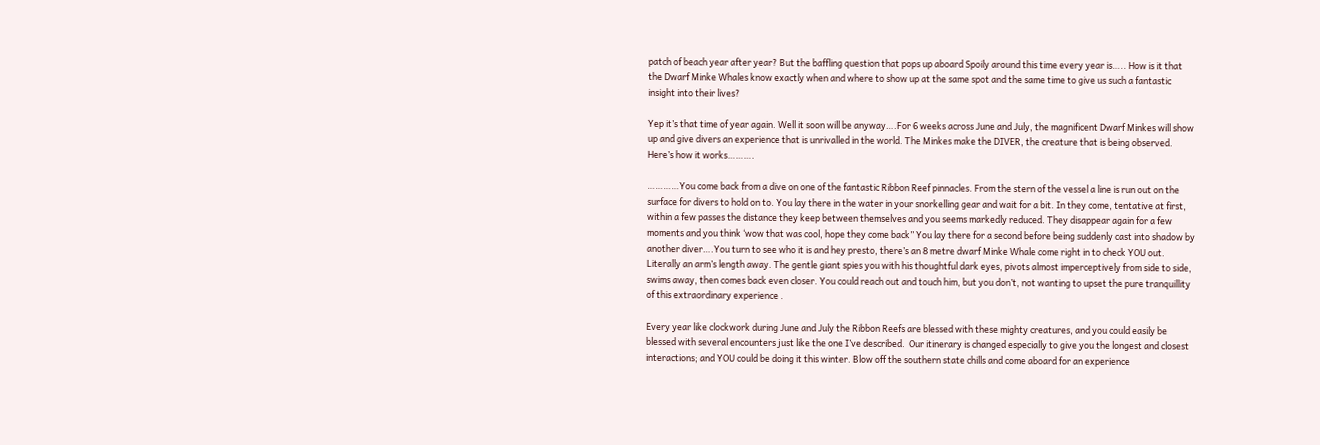patch of beach year after year? But the baffling question that pops up aboard Spoily around this time every year is….. How is it that the Dwarf Minke Whales know exactly when and where to show up at the same spot and the same time to give us such a fantastic insight into their lives?

Yep it’s that time of year again. Well it soon will be anyway….For 6 weeks across June and July, the magnificent Dwarf Minkes will show up and give divers an experience that is unrivalled in the world. The Minkes make the DIVER, the creature that is being observed. Here’s how it works……….

…………You come back from a dive on one of the fantastic Ribbon Reef pinnacles. From the stern of the vessel a line is run out on the surface for divers to hold on to. You lay there in the water in your snorkelling gear and wait for a bit. In they come, tentative at first, within a few passes the distance they keep between themselves and you seems markedly reduced. They disappear again for a few moments and you think ‘wow that was cool, hope they come back” You lay there for a second before being suddenly cast into shadow by another diver….You turn to see who it is and hey presto, there’s an 8 metre dwarf Minke Whale come right in to check YOU out. Literally an arm’s length away. The gentle giant spies you with his thoughtful dark eyes, pivots almost imperceptively from side to side, swims away, then comes back even closer. You could reach out and touch him, but you don’t, not wanting to upset the pure tranquillity of this extraordinary experience .

Every year like clockwork during June and July the Ribbon Reefs are blessed with these mighty creatures, and you could easily be blessed with several encounters just like the one I’ve described.  Our itinerary is changed especially to give you the longest and closest interactions; and YOU could be doing it this winter. Blow off the southern state chills and come aboard for an experience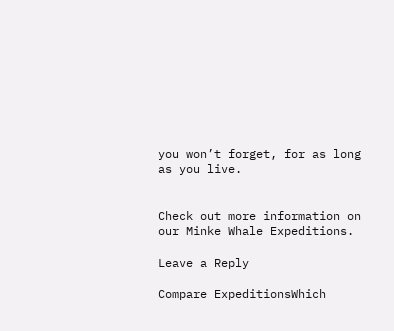you won’t forget, for as long as you live.


Check out more information on our Minke Whale Expeditions.

Leave a Reply

Compare ExpeditionsWhich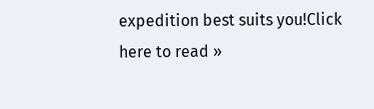expedition best suits you!Click here to read »